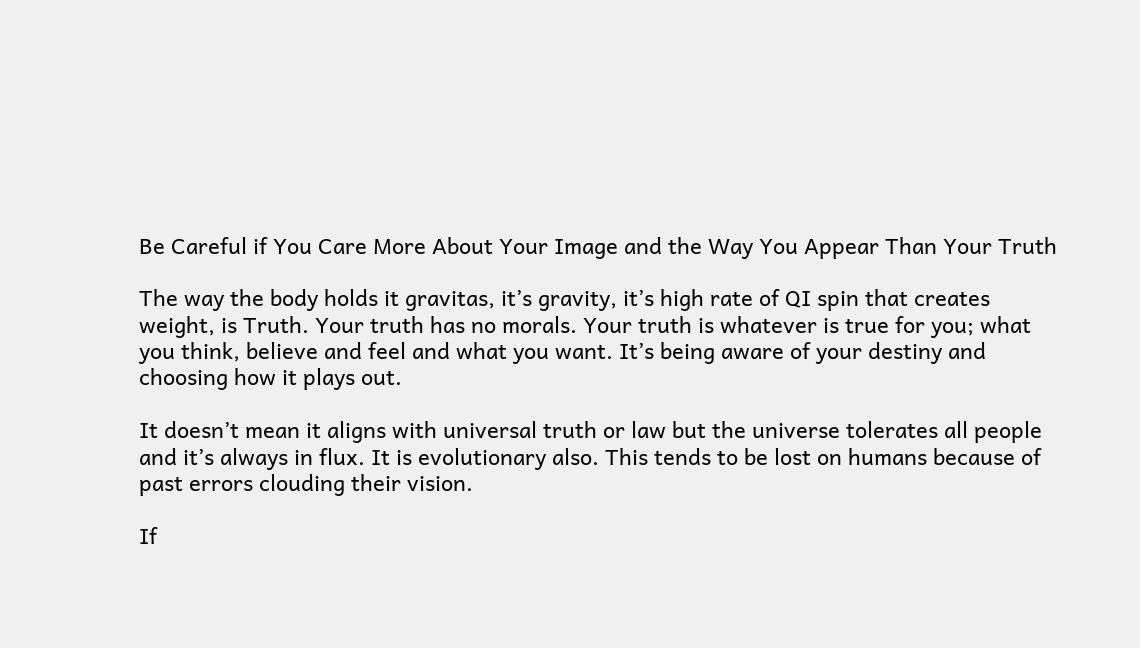Be Careful if You Care More About Your Image and the Way You Appear Than Your Truth

The way the body holds it gravitas, it’s gravity, it’s high rate of QI spin that creates weight, is Truth. Your truth has no morals. Your truth is whatever is true for you; what you think, believe and feel and what you want. It’s being aware of your destiny and choosing how it plays out.

It doesn’t mean it aligns with universal truth or law but the universe tolerates all people and it’s always in flux. It is evolutionary also. This tends to be lost on humans because of past errors clouding their vision.

If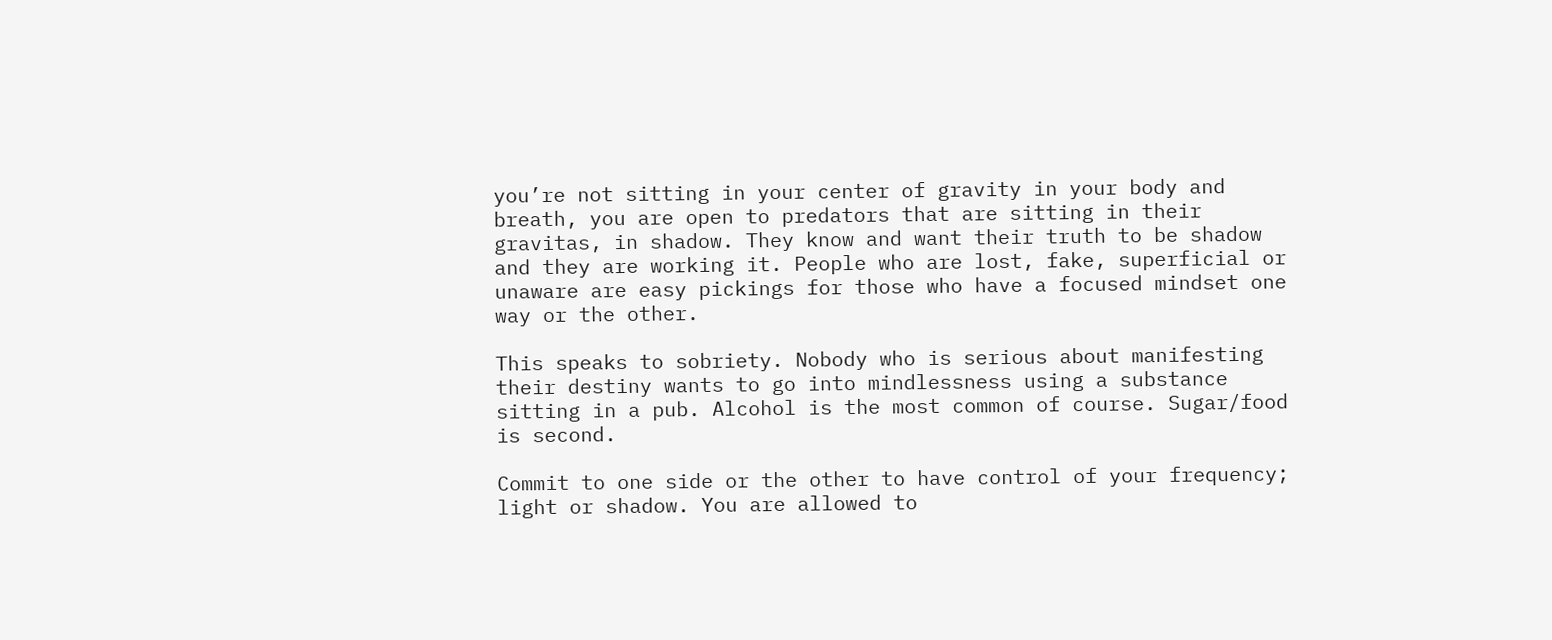you’re not sitting in your center of gravity in your body and breath, you are open to predators that are sitting in their gravitas, in shadow. They know and want their truth to be shadow and they are working it. People who are lost, fake, superficial or unaware are easy pickings for those who have a focused mindset one way or the other.

This speaks to sobriety. Nobody who is serious about manifesting their destiny wants to go into mindlessness using a substance sitting in a pub. Alcohol is the most common of course. Sugar/food is second.

Commit to one side or the other to have control of your frequency; light or shadow. You are allowed to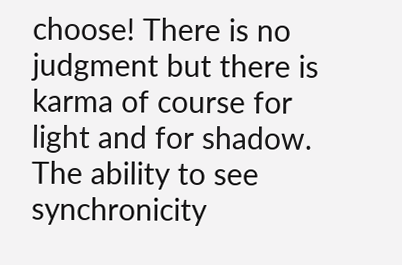choose! There is no judgment but there is karma of course for light and for shadow. The ability to see synchronicity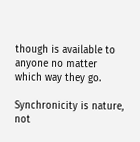though is available to anyone no matter which way they go.

Synchronicity is nature, not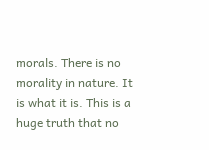morals. There is no morality in nature. It is what it is. This is a huge truth that no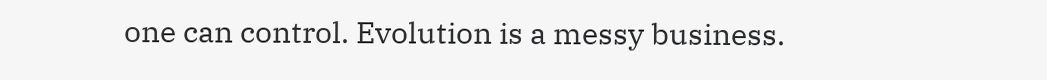one can control. Evolution is a messy business.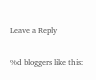Leave a Reply

%d bloggers like this: